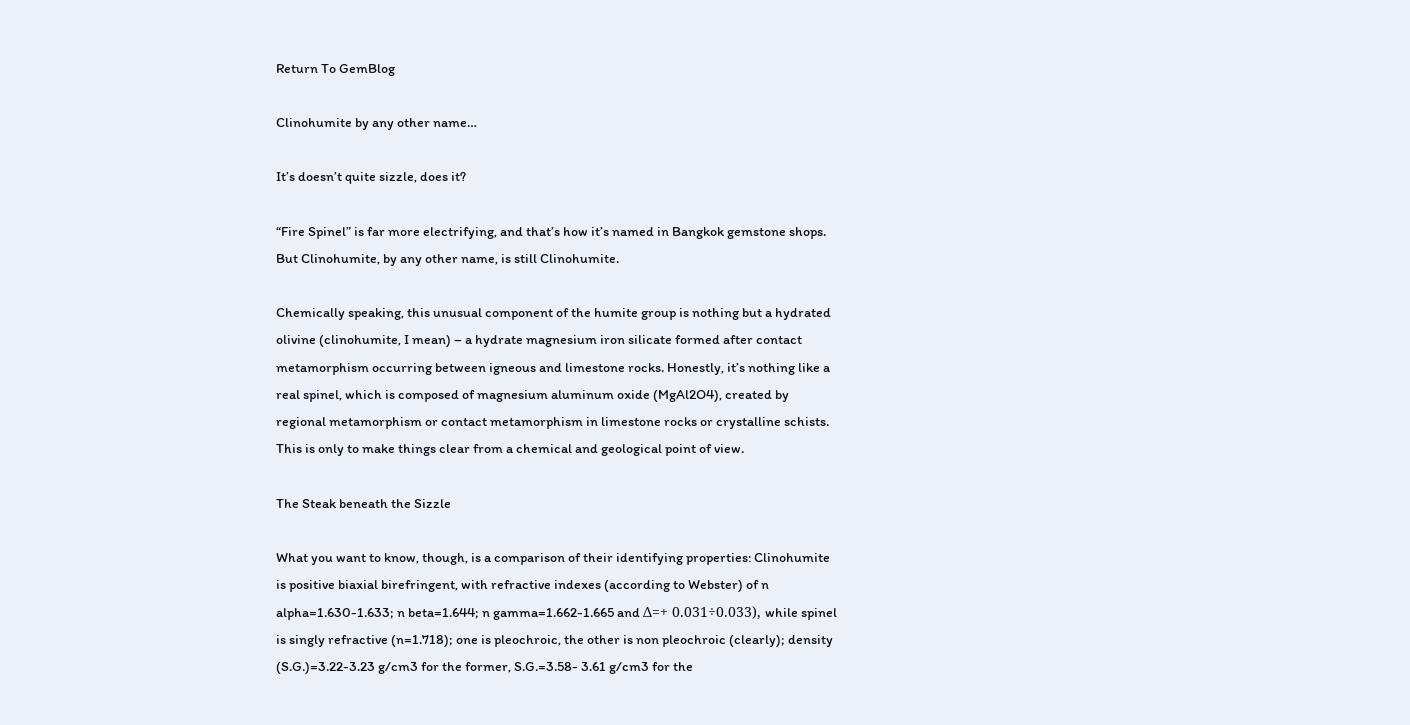Return To GemBlog

Clinohumite by any other name…

It’s doesn’t quite sizzle, does it?

“Fire Spinel” is far more electrifying, and that’s how it’s named in Bangkok gemstone shops. But Clinohumite, by any other name, is still Clinohumite.

Chemically speaking, this unusual component of the humite group is nothing but a hydrated olivine (clinohumite, I mean) – a hydrate magnesium iron silicate formed after contact metamorphism occurring between igneous and limestone rocks. Honestly, it’s nothing like a real spinel, which is composed of magnesium aluminum oxide (MgAl2O4), created by regional metamorphism or contact metamorphism in limestone rocks or crystalline schists. This is only to make things clear from a chemical and geological point of view.

The Steak beneath the Sizzle

What you want to know, though, is a comparison of their identifying properties: Clinohumite is positive biaxial birefringent, with refractive indexes (according to Webster) of n alpha=1.630-1.633; n beta=1.644; n gamma=1.662-1.665 and Δ=+ 0.031÷0.033), while spinel is singly refractive (n=1.718); one is pleochroic, the other is non pleochroic (clearly); density (S.G.)=3.22-3.23 g/cm3 for the former, S.G.=3.58- 3.61 g/cm3 for the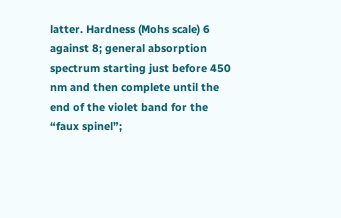latter. Hardness (Mohs scale) 6 against 8; general absorption spectrum starting just before 450 nm and then complete until the end of the violet band for the “faux spinel”;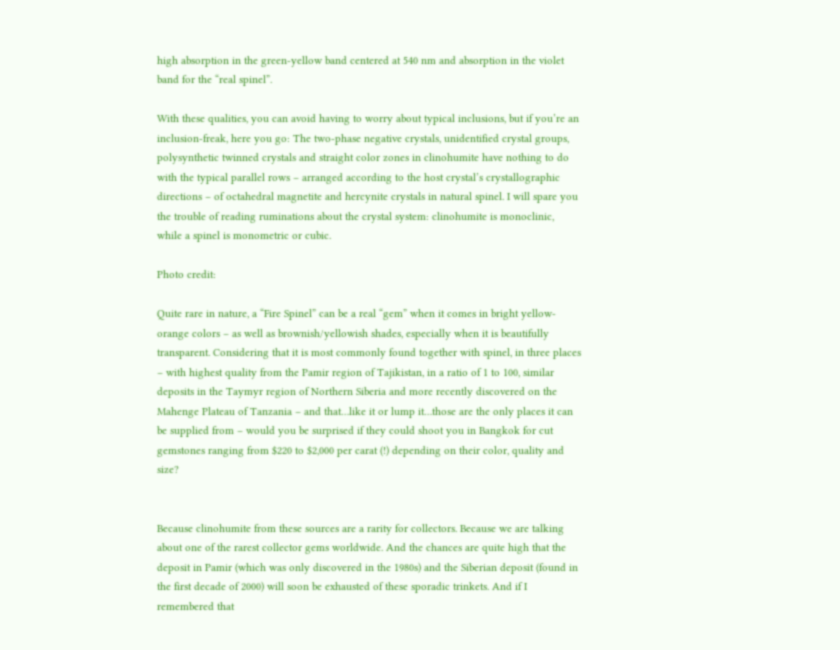high absorption in the green-yellow band centered at 540 nm and absorption in the violet band for the “real spinel”.

With these qualities, you can avoid having to worry about typical inclusions, but if you’re an inclusion-freak, here you go: The two-phase negative crystals, unidentified crystal groups, polysynthetic twinned crystals and straight color zones in clinohumite have nothing to do with the typical parallel rows – arranged according to the host crystal’s crystallographic directions – of octahedral magnetite and hercynite crystals in natural spinel. I will spare you the trouble of reading ruminations about the crystal system: clinohumite is monoclinic, while a spinel is monometric or cubic.

Photo credit:

Quite rare in nature, a “Fire Spinel” can be a real “gem” when it comes in bright yellow-orange colors – as well as brownish/yellowish shades, especially when it is beautifully transparent. Considering that it is most commonly found together with spinel, in three places – with highest quality from the Pamir region of Tajikistan, in a ratio of 1 to 100, similar deposits in the Taymyr region of Northern Siberia and more recently discovered on the Mahenge Plateau of Tanzania – and that…like it or lump it…those are the only places it can be supplied from – would you be surprised if they could shoot you in Bangkok for cut gemstones ranging from $220 to $2,000 per carat (!) depending on their color, quality and size?


Because clinohumite from these sources are a rarity for collectors. Because we are talking about one of the rarest collector gems worldwide. And the chances are quite high that the deposit in Pamir (which was only discovered in the 1980s) and the Siberian deposit (found in the first decade of 2000) will soon be exhausted of these sporadic trinkets. And if I remembered that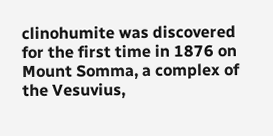clinohumite was discovered for the first time in 1876 on Mount Somma, a complex of the Vesuvius,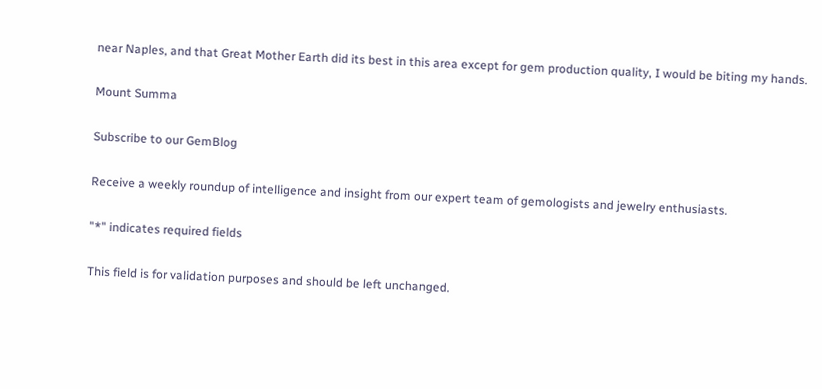near Naples, and that Great Mother Earth did its best in this area except for gem production quality, I would be biting my hands.

Mount Summa

Subscribe to our GemBlog

Receive a weekly roundup of intelligence and insight from our expert team of gemologists and jewelry enthusiasts.

"*" indicates required fields

This field is for validation purposes and should be left unchanged.